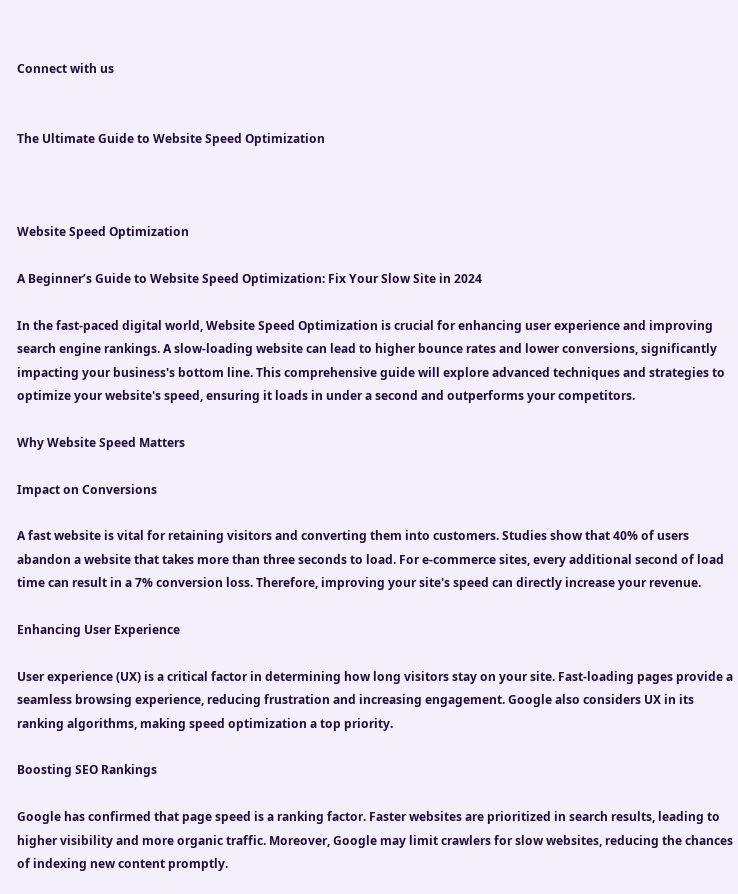Connect with us


The Ultimate Guide to Website Speed Optimization



Website Speed Optimization

A Beginner’s Guide to Website Speed Optimization: Fix Your Slow Site in 2024

In the fast-paced digital world, Website Speed Optimization is crucial for enhancing user experience and improving search engine rankings. A slow-loading website can lead to higher bounce rates and lower conversions, significantly impacting your business's bottom line. This comprehensive guide will explore advanced techniques and strategies to optimize your website's speed, ensuring it loads in under a second and outperforms your competitors.

Why Website Speed Matters

Impact on Conversions

A fast website is vital for retaining visitors and converting them into customers. Studies show that 40% of users abandon a website that takes more than three seconds to load. For e-commerce sites, every additional second of load time can result in a 7% conversion loss. Therefore, improving your site's speed can directly increase your revenue.

Enhancing User Experience

User experience (UX) is a critical factor in determining how long visitors stay on your site. Fast-loading pages provide a seamless browsing experience, reducing frustration and increasing engagement. Google also considers UX in its ranking algorithms, making speed optimization a top priority.

Boosting SEO Rankings

Google has confirmed that page speed is a ranking factor. Faster websites are prioritized in search results, leading to higher visibility and more organic traffic. Moreover, Google may limit crawlers for slow websites, reducing the chances of indexing new content promptly.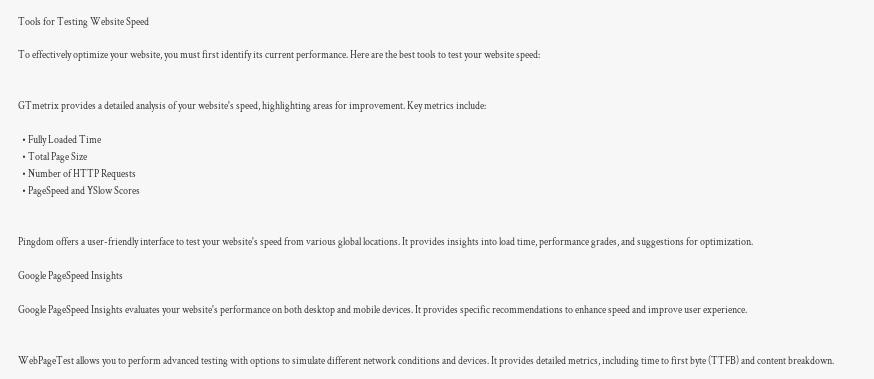Tools for Testing Website Speed

To effectively optimize your website, you must first identify its current performance. Here are the best tools to test your website speed:


GTmetrix provides a detailed analysis of your website's speed, highlighting areas for improvement. Key metrics include:

  • Fully Loaded Time
  • Total Page Size
  • Number of HTTP Requests
  • PageSpeed and YSlow Scores


Pingdom offers a user-friendly interface to test your website's speed from various global locations. It provides insights into load time, performance grades, and suggestions for optimization.

Google PageSpeed Insights

Google PageSpeed Insights evaluates your website's performance on both desktop and mobile devices. It provides specific recommendations to enhance speed and improve user experience.


WebPageTest allows you to perform advanced testing with options to simulate different network conditions and devices. It provides detailed metrics, including time to first byte (TTFB) and content breakdown.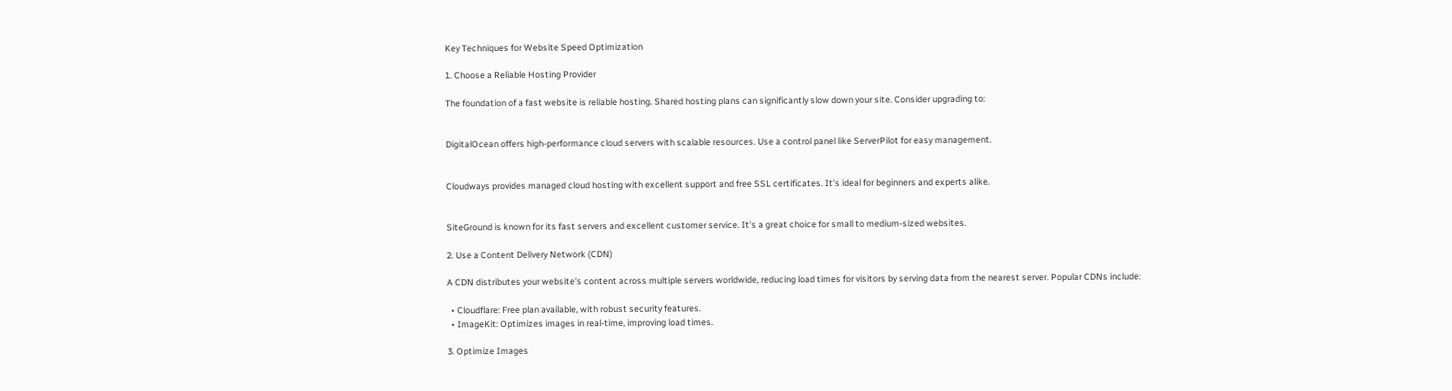Key Techniques for Website Speed Optimization

1. Choose a Reliable Hosting Provider

The foundation of a fast website is reliable hosting. Shared hosting plans can significantly slow down your site. Consider upgrading to:


DigitalOcean offers high-performance cloud servers with scalable resources. Use a control panel like ServerPilot for easy management.


Cloudways provides managed cloud hosting with excellent support and free SSL certificates. It's ideal for beginners and experts alike.


SiteGround is known for its fast servers and excellent customer service. It's a great choice for small to medium-sized websites.

2. Use a Content Delivery Network (CDN)

A CDN distributes your website's content across multiple servers worldwide, reducing load times for visitors by serving data from the nearest server. Popular CDNs include:

  • Cloudflare: Free plan available, with robust security features.
  • ImageKit: Optimizes images in real-time, improving load times.

3. Optimize Images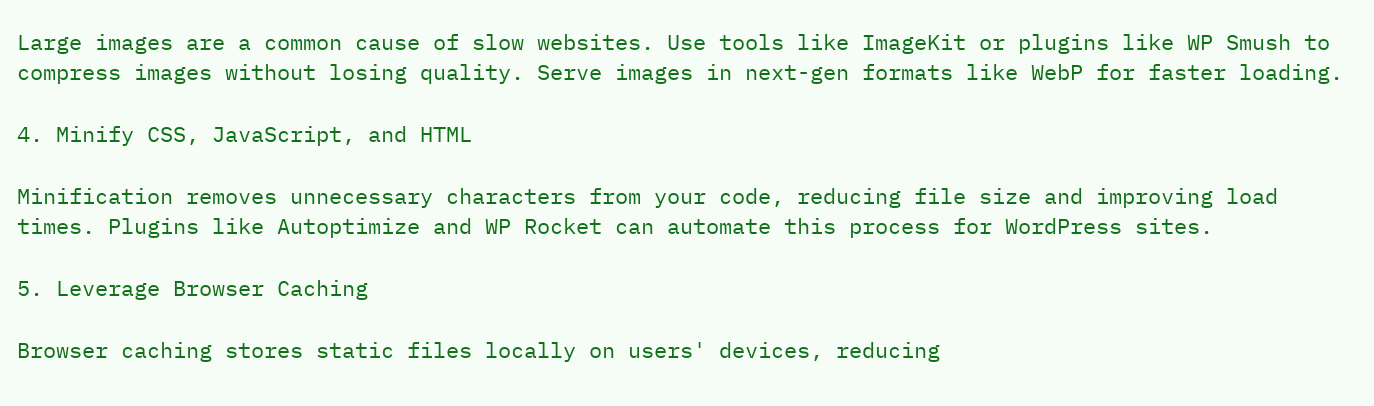Large images are a common cause of slow websites. Use tools like ImageKit or plugins like WP Smush to compress images without losing quality. Serve images in next-gen formats like WebP for faster loading.

4. Minify CSS, JavaScript, and HTML

Minification removes unnecessary characters from your code, reducing file size and improving load times. Plugins like Autoptimize and WP Rocket can automate this process for WordPress sites.

5. Leverage Browser Caching

Browser caching stores static files locally on users' devices, reducing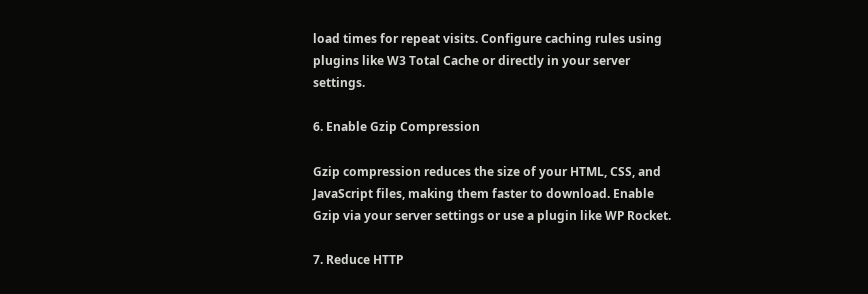load times for repeat visits. Configure caching rules using plugins like W3 Total Cache or directly in your server settings.

6. Enable Gzip Compression

Gzip compression reduces the size of your HTML, CSS, and JavaScript files, making them faster to download. Enable Gzip via your server settings or use a plugin like WP Rocket.

7. Reduce HTTP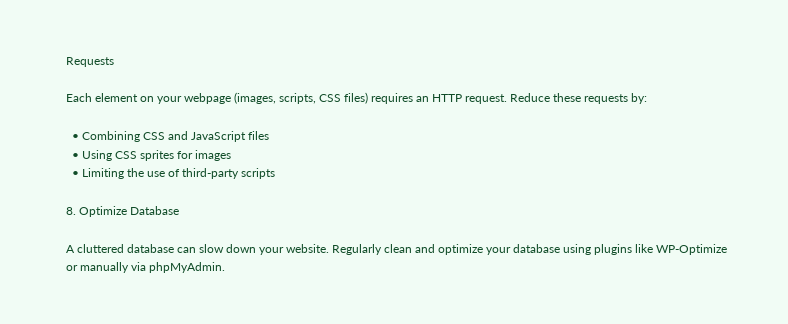Requests

Each element on your webpage (images, scripts, CSS files) requires an HTTP request. Reduce these requests by:

  • Combining CSS and JavaScript files
  • Using CSS sprites for images
  • Limiting the use of third-party scripts

8. Optimize Database

A cluttered database can slow down your website. Regularly clean and optimize your database using plugins like WP-Optimize or manually via phpMyAdmin.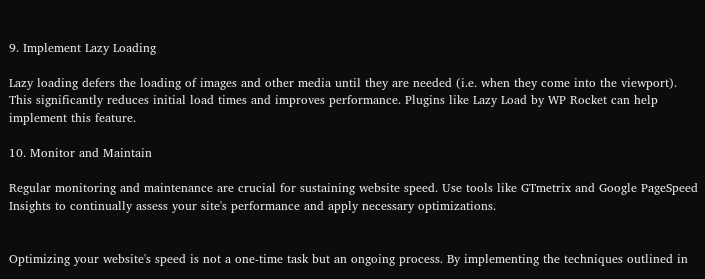9. Implement Lazy Loading

Lazy loading defers the loading of images and other media until they are needed (i.e. when they come into the viewport). This significantly reduces initial load times and improves performance. Plugins like Lazy Load by WP Rocket can help implement this feature.

10. Monitor and Maintain

Regular monitoring and maintenance are crucial for sustaining website speed. Use tools like GTmetrix and Google PageSpeed Insights to continually assess your site's performance and apply necessary optimizations.


Optimizing your website's speed is not a one-time task but an ongoing process. By implementing the techniques outlined in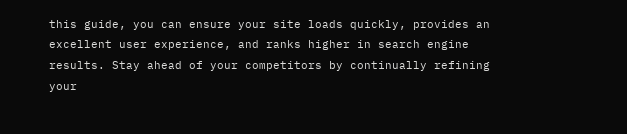this guide, you can ensure your site loads quickly, provides an excellent user experience, and ranks higher in search engine results. Stay ahead of your competitors by continually refining your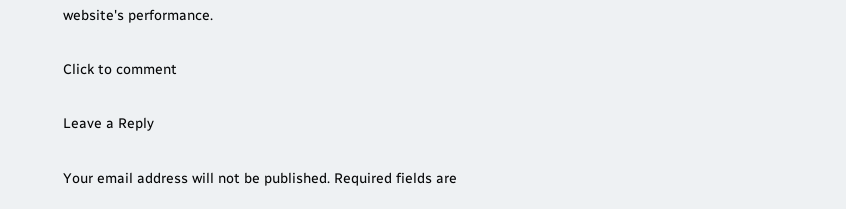website's performance.

Click to comment

Leave a Reply

Your email address will not be published. Required fields are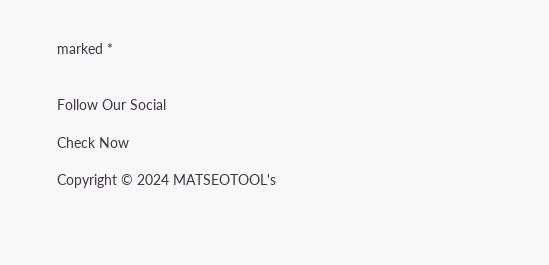marked *


Follow Our Social

Check Now

Copyright © 2024 MATSEOTOOL's